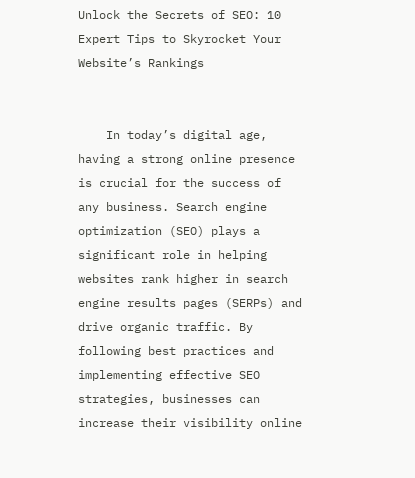Unlock the Secrets of SEO: 10 Expert Tips to Skyrocket Your Website’s Rankings


    In today’s digital age, having a strong online presence is crucial for the success of any business. Search engine optimization (SEO) plays a significant role in helping websites rank higher in search engine results pages (SERPs) and drive organic traffic. By following best practices and implementing effective SEO strategies, businesses can increase their visibility online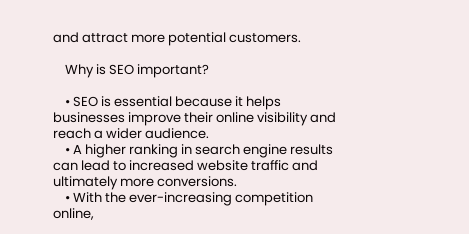and attract more potential customers.

    Why is SEO important?

    • SEO is essential because it helps businesses improve their online visibility and reach a wider audience.
    • A higher ranking in search engine results can lead to increased website traffic and ultimately more conversions.
    • With the ever-increasing competition online,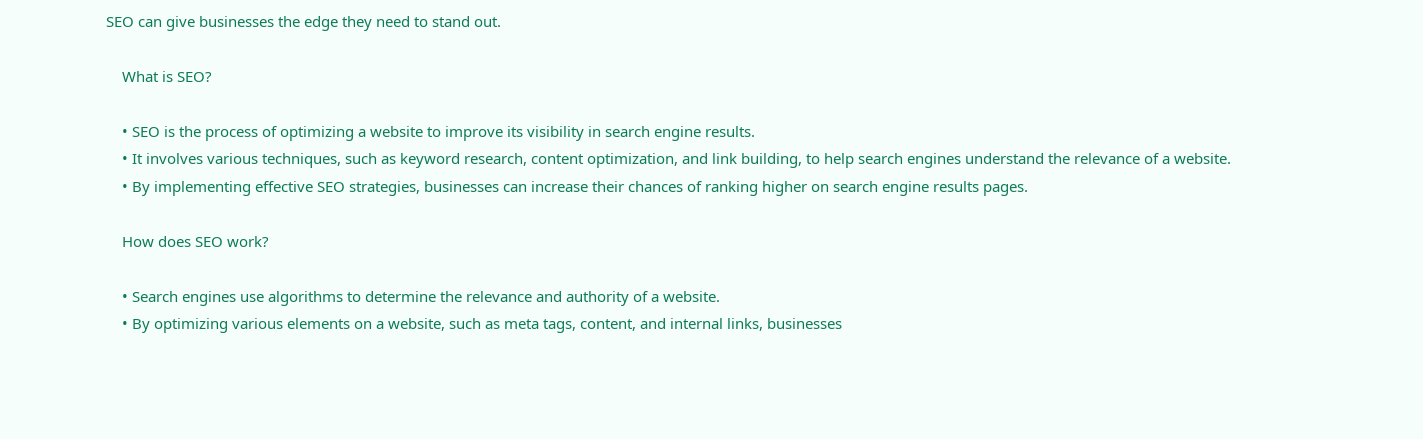SEO can give businesses the edge they need to stand out.

    What is SEO?

    • SEO is the process of optimizing a website to improve its visibility in search engine results.
    • It involves various techniques, such as keyword research, content optimization, and link building, to help search engines understand the relevance of a website.
    • By implementing effective SEO strategies, businesses can increase their chances of ranking higher on search engine results pages.

    How does SEO work?

    • Search engines use algorithms to determine the relevance and authority of a website.
    • By optimizing various elements on a website, such as meta tags, content, and internal links, businesses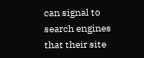can signal to search engines that their site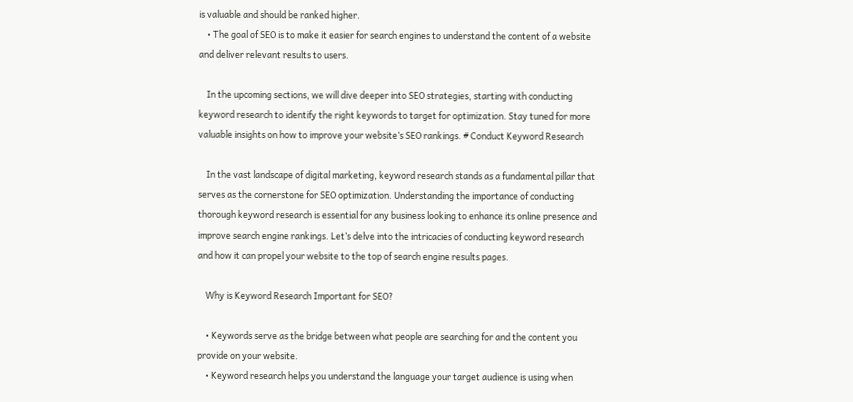is valuable and should be ranked higher.
    • The goal of SEO is to make it easier for search engines to understand the content of a website and deliver relevant results to users.

    In the upcoming sections, we will dive deeper into SEO strategies, starting with conducting keyword research to identify the right keywords to target for optimization. Stay tuned for more valuable insights on how to improve your website’s SEO rankings. # Conduct Keyword Research

    In the vast landscape of digital marketing, keyword research stands as a fundamental pillar that serves as the cornerstone for SEO optimization. Understanding the importance of conducting thorough keyword research is essential for any business looking to enhance its online presence and improve search engine rankings. Let’s delve into the intricacies of conducting keyword research and how it can propel your website to the top of search engine results pages.

    Why is Keyword Research Important for SEO?

    • Keywords serve as the bridge between what people are searching for and the content you provide on your website.
    • Keyword research helps you understand the language your target audience is using when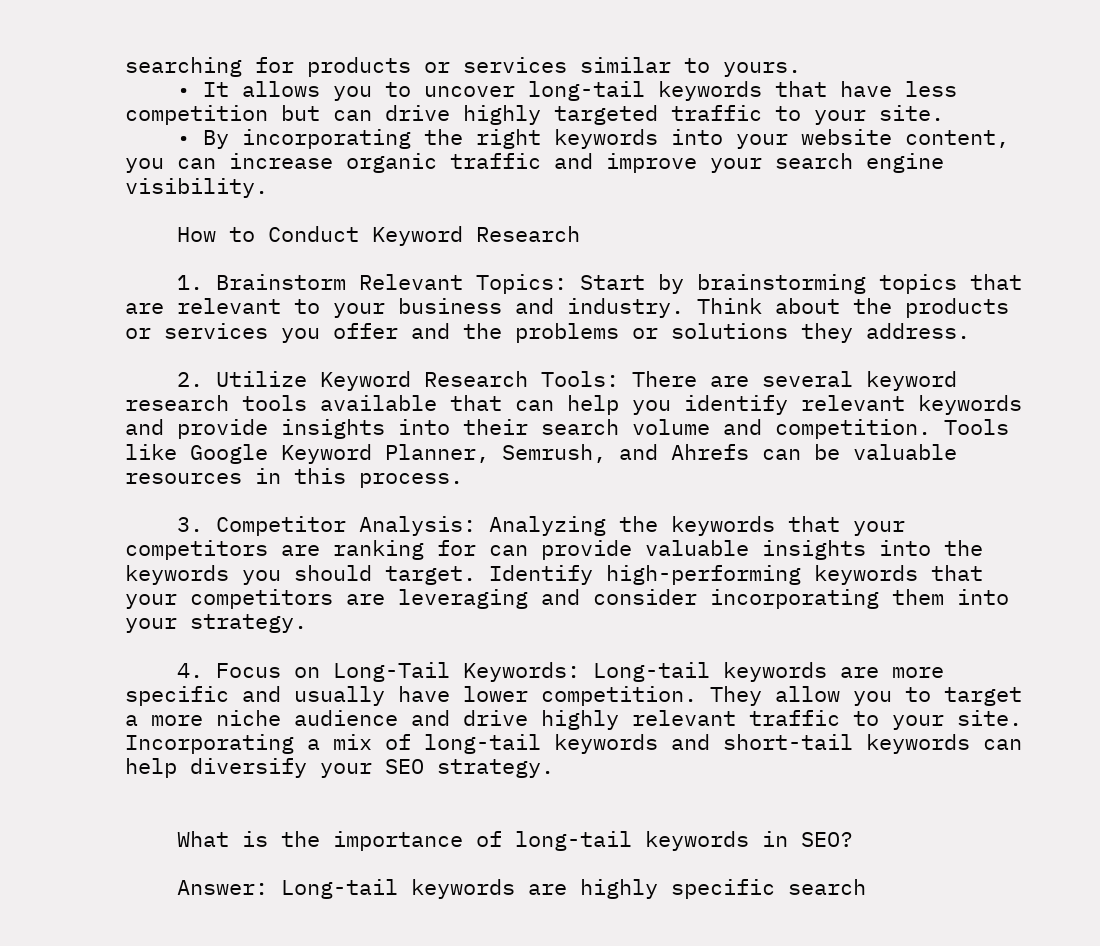searching for products or services similar to yours.
    • It allows you to uncover long-tail keywords that have less competition but can drive highly targeted traffic to your site.
    • By incorporating the right keywords into your website content, you can increase organic traffic and improve your search engine visibility.

    How to Conduct Keyword Research

    1. Brainstorm Relevant Topics: Start by brainstorming topics that are relevant to your business and industry. Think about the products or services you offer and the problems or solutions they address.

    2. Utilize Keyword Research Tools: There are several keyword research tools available that can help you identify relevant keywords and provide insights into their search volume and competition. Tools like Google Keyword Planner, Semrush, and Ahrefs can be valuable resources in this process.

    3. Competitor Analysis: Analyzing the keywords that your competitors are ranking for can provide valuable insights into the keywords you should target. Identify high-performing keywords that your competitors are leveraging and consider incorporating them into your strategy.

    4. Focus on Long-Tail Keywords: Long-tail keywords are more specific and usually have lower competition. They allow you to target a more niche audience and drive highly relevant traffic to your site. Incorporating a mix of long-tail keywords and short-tail keywords can help diversify your SEO strategy.


    What is the importance of long-tail keywords in SEO?

    Answer: Long-tail keywords are highly specific search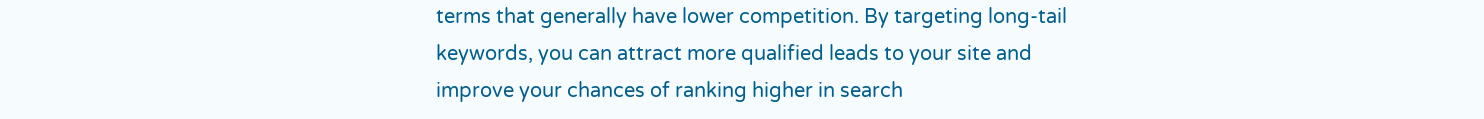terms that generally have lower competition. By targeting long-tail keywords, you can attract more qualified leads to your site and improve your chances of ranking higher in search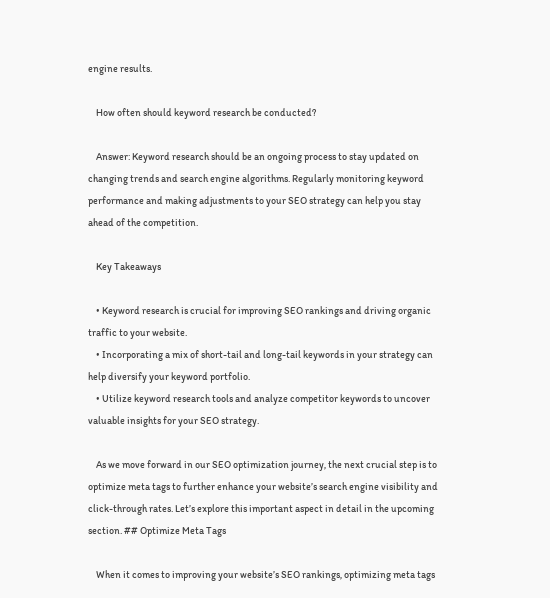engine results.

    How often should keyword research be conducted?

    Answer: Keyword research should be an ongoing process to stay updated on changing trends and search engine algorithms. Regularly monitoring keyword performance and making adjustments to your SEO strategy can help you stay ahead of the competition.

    Key Takeaways

    • Keyword research is crucial for improving SEO rankings and driving organic traffic to your website.
    • Incorporating a mix of short-tail and long-tail keywords in your strategy can help diversify your keyword portfolio.
    • Utilize keyword research tools and analyze competitor keywords to uncover valuable insights for your SEO strategy.

    As we move forward in our SEO optimization journey, the next crucial step is to optimize meta tags to further enhance your website’s search engine visibility and click-through rates. Let’s explore this important aspect in detail in the upcoming section. ## Optimize Meta Tags

    When it comes to improving your website’s SEO rankings, optimizing meta tags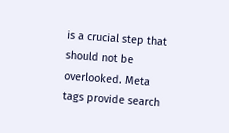is a crucial step that should not be overlooked. Meta tags provide search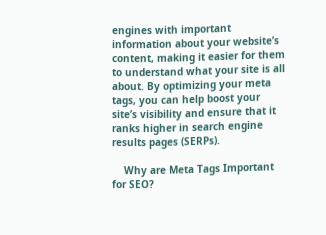engines with important information about your website’s content, making it easier for them to understand what your site is all about. By optimizing your meta tags, you can help boost your site’s visibility and ensure that it ranks higher in search engine results pages (SERPs).

    Why are Meta Tags Important for SEO?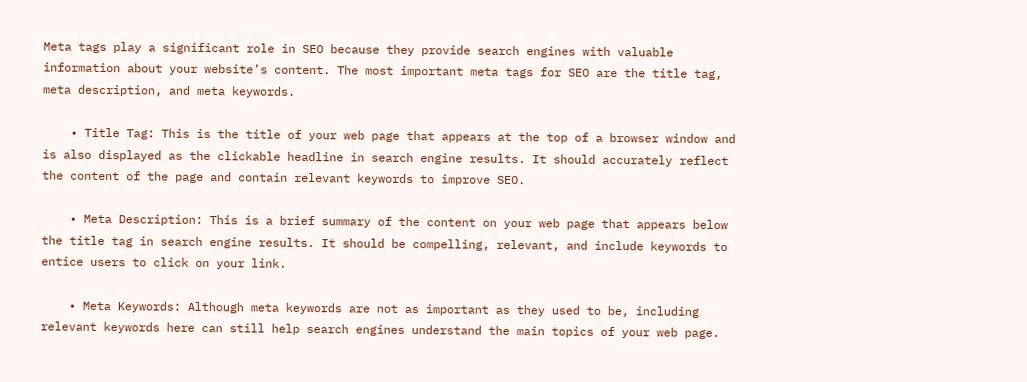Meta tags play a significant role in SEO because they provide search engines with valuable information about your website’s content. The most important meta tags for SEO are the title tag, meta description, and meta keywords.

    • Title Tag: This is the title of your web page that appears at the top of a browser window and is also displayed as the clickable headline in search engine results. It should accurately reflect the content of the page and contain relevant keywords to improve SEO.

    • Meta Description: This is a brief summary of the content on your web page that appears below the title tag in search engine results. It should be compelling, relevant, and include keywords to entice users to click on your link.

    • Meta Keywords: Although meta keywords are not as important as they used to be, including relevant keywords here can still help search engines understand the main topics of your web page.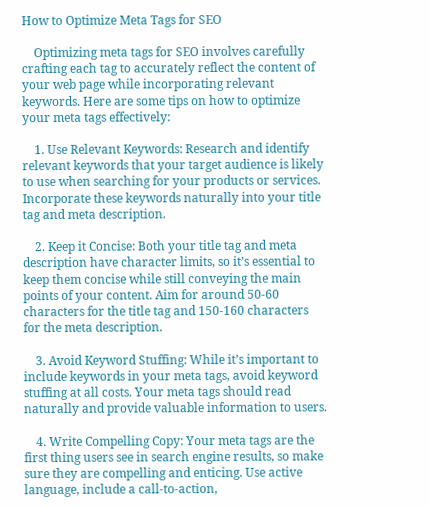How to Optimize Meta Tags for SEO

    Optimizing meta tags for SEO involves carefully crafting each tag to accurately reflect the content of your web page while incorporating relevant keywords. Here are some tips on how to optimize your meta tags effectively:

    1. Use Relevant Keywords: Research and identify relevant keywords that your target audience is likely to use when searching for your products or services. Incorporate these keywords naturally into your title tag and meta description.

    2. Keep it Concise: Both your title tag and meta description have character limits, so it’s essential to keep them concise while still conveying the main points of your content. Aim for around 50-60 characters for the title tag and 150-160 characters for the meta description.

    3. Avoid Keyword Stuffing: While it’s important to include keywords in your meta tags, avoid keyword stuffing at all costs. Your meta tags should read naturally and provide valuable information to users.

    4. Write Compelling Copy: Your meta tags are the first thing users see in search engine results, so make sure they are compelling and enticing. Use active language, include a call-to-action,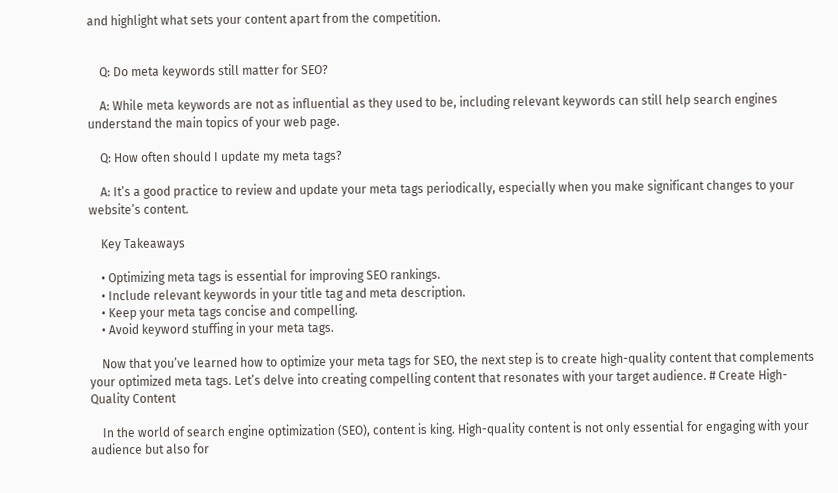and highlight what sets your content apart from the competition.


    Q: Do meta keywords still matter for SEO?

    A: While meta keywords are not as influential as they used to be, including relevant keywords can still help search engines understand the main topics of your web page.

    Q: How often should I update my meta tags?

    A: It’s a good practice to review and update your meta tags periodically, especially when you make significant changes to your website’s content.

    Key Takeaways

    • Optimizing meta tags is essential for improving SEO rankings.
    • Include relevant keywords in your title tag and meta description.
    • Keep your meta tags concise and compelling.
    • Avoid keyword stuffing in your meta tags.

    Now that you’ve learned how to optimize your meta tags for SEO, the next step is to create high-quality content that complements your optimized meta tags. Let’s delve into creating compelling content that resonates with your target audience. # Create High-Quality Content

    In the world of search engine optimization (SEO), content is king. High-quality content is not only essential for engaging with your audience but also for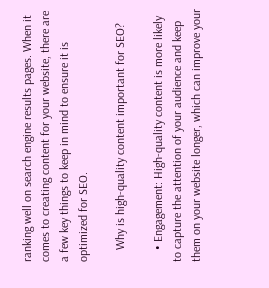ranking well on search engine results pages. When it comes to creating content for your website, there are a few key things to keep in mind to ensure it is optimized for SEO.

    Why is high-quality content important for SEO?

    • Engagement: High-quality content is more likely to capture the attention of your audience and keep them on your website longer, which can improve your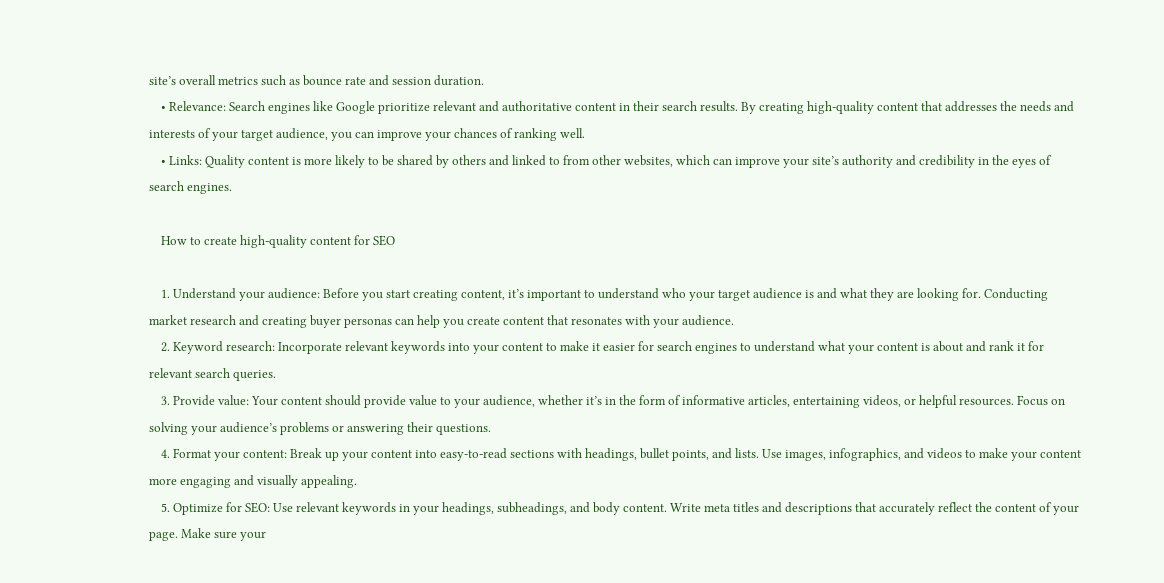site’s overall metrics such as bounce rate and session duration.
    • Relevance: Search engines like Google prioritize relevant and authoritative content in their search results. By creating high-quality content that addresses the needs and interests of your target audience, you can improve your chances of ranking well.
    • Links: Quality content is more likely to be shared by others and linked to from other websites, which can improve your site’s authority and credibility in the eyes of search engines.

    How to create high-quality content for SEO

    1. Understand your audience: Before you start creating content, it’s important to understand who your target audience is and what they are looking for. Conducting market research and creating buyer personas can help you create content that resonates with your audience.
    2. Keyword research: Incorporate relevant keywords into your content to make it easier for search engines to understand what your content is about and rank it for relevant search queries.
    3. Provide value: Your content should provide value to your audience, whether it’s in the form of informative articles, entertaining videos, or helpful resources. Focus on solving your audience’s problems or answering their questions.
    4. Format your content: Break up your content into easy-to-read sections with headings, bullet points, and lists. Use images, infographics, and videos to make your content more engaging and visually appealing.
    5. Optimize for SEO: Use relevant keywords in your headings, subheadings, and body content. Write meta titles and descriptions that accurately reflect the content of your page. Make sure your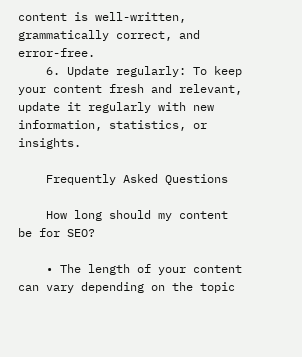content is well-written, grammatically correct, and error-free.
    6. Update regularly: To keep your content fresh and relevant, update it regularly with new information, statistics, or insights.

    Frequently Asked Questions

    How long should my content be for SEO?

    • The length of your content can vary depending on the topic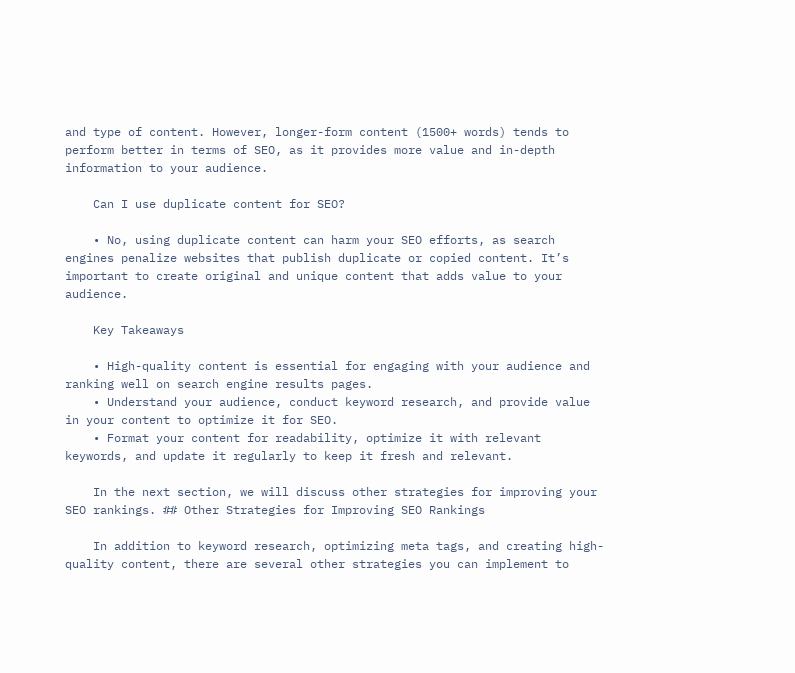and type of content. However, longer-form content (1500+ words) tends to perform better in terms of SEO, as it provides more value and in-depth information to your audience.

    Can I use duplicate content for SEO?

    • No, using duplicate content can harm your SEO efforts, as search engines penalize websites that publish duplicate or copied content. It’s important to create original and unique content that adds value to your audience.

    Key Takeaways

    • High-quality content is essential for engaging with your audience and ranking well on search engine results pages.
    • Understand your audience, conduct keyword research, and provide value in your content to optimize it for SEO.
    • Format your content for readability, optimize it with relevant keywords, and update it regularly to keep it fresh and relevant.

    In the next section, we will discuss other strategies for improving your SEO rankings. ## Other Strategies for Improving SEO Rankings

    In addition to keyword research, optimizing meta tags, and creating high-quality content, there are several other strategies you can implement to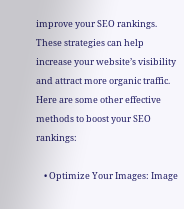improve your SEO rankings. These strategies can help increase your website’s visibility and attract more organic traffic. Here are some other effective methods to boost your SEO rankings:

    • Optimize Your Images: Image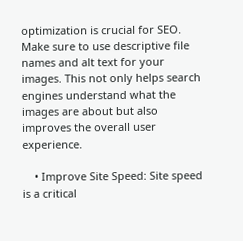optimization is crucial for SEO. Make sure to use descriptive file names and alt text for your images. This not only helps search engines understand what the images are about but also improves the overall user experience.

    • Improve Site Speed: Site speed is a critical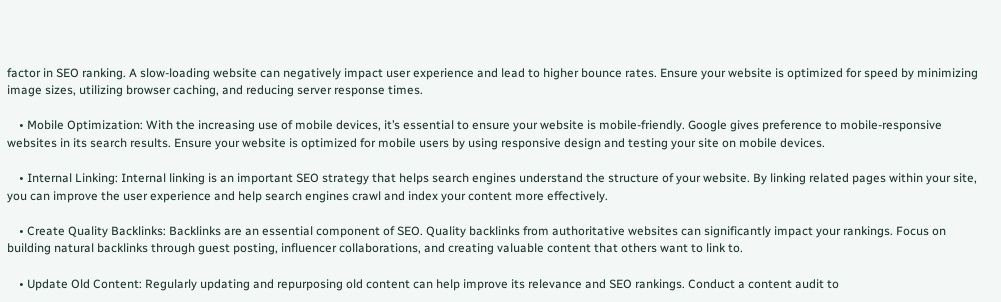factor in SEO ranking. A slow-loading website can negatively impact user experience and lead to higher bounce rates. Ensure your website is optimized for speed by minimizing image sizes, utilizing browser caching, and reducing server response times.

    • Mobile Optimization: With the increasing use of mobile devices, it’s essential to ensure your website is mobile-friendly. Google gives preference to mobile-responsive websites in its search results. Ensure your website is optimized for mobile users by using responsive design and testing your site on mobile devices.

    • Internal Linking: Internal linking is an important SEO strategy that helps search engines understand the structure of your website. By linking related pages within your site, you can improve the user experience and help search engines crawl and index your content more effectively.

    • Create Quality Backlinks: Backlinks are an essential component of SEO. Quality backlinks from authoritative websites can significantly impact your rankings. Focus on building natural backlinks through guest posting, influencer collaborations, and creating valuable content that others want to link to.

    • Update Old Content: Regularly updating and repurposing old content can help improve its relevance and SEO rankings. Conduct a content audit to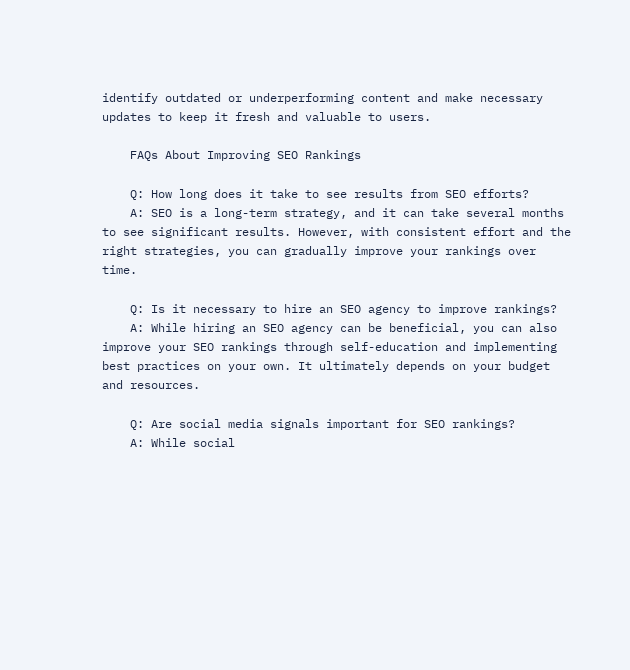identify outdated or underperforming content and make necessary updates to keep it fresh and valuable to users.

    FAQs About Improving SEO Rankings

    Q: How long does it take to see results from SEO efforts?
    A: SEO is a long-term strategy, and it can take several months to see significant results. However, with consistent effort and the right strategies, you can gradually improve your rankings over time.

    Q: Is it necessary to hire an SEO agency to improve rankings?
    A: While hiring an SEO agency can be beneficial, you can also improve your SEO rankings through self-education and implementing best practices on your own. It ultimately depends on your budget and resources.

    Q: Are social media signals important for SEO rankings?
    A: While social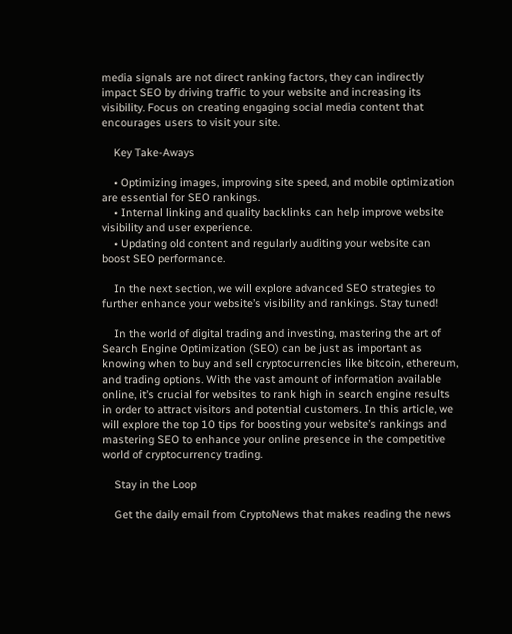media signals are not direct ranking factors, they can indirectly impact SEO by driving traffic to your website and increasing its visibility. Focus on creating engaging social media content that encourages users to visit your site.

    Key Take-Aways

    • Optimizing images, improving site speed, and mobile optimization are essential for SEO rankings.
    • Internal linking and quality backlinks can help improve website visibility and user experience.
    • Updating old content and regularly auditing your website can boost SEO performance.

    In the next section, we will explore advanced SEO strategies to further enhance your website’s visibility and rankings. Stay tuned!

    In the world of digital trading and investing, mastering the art of Search Engine Optimization (SEO) can be just as important as knowing when to buy and sell cryptocurrencies like bitcoin, ethereum, and trading options. With the vast amount of information available online, it’s crucial for websites to rank high in search engine results in order to attract visitors and potential customers. In this article, we will explore the top 10 tips for boosting your website’s rankings and mastering SEO to enhance your online presence in the competitive world of cryptocurrency trading.

    Stay in the Loop

    Get the daily email from CryptoNews that makes reading the news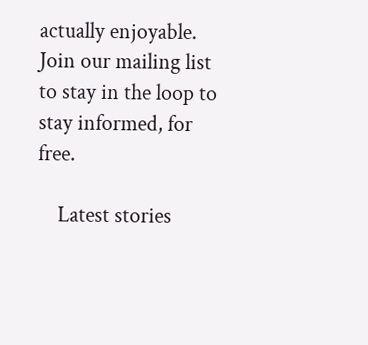actually enjoyable. Join our mailing list to stay in the loop to stay informed, for free.

    Latest stories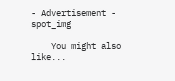- Advertisement - spot_img

    You might also like...